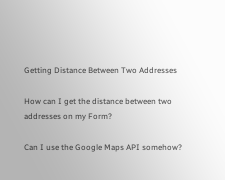Getting Distance Between Two Addresses

How can I get the distance between two addresses on my Form?

Can I use the Google Maps API somehow?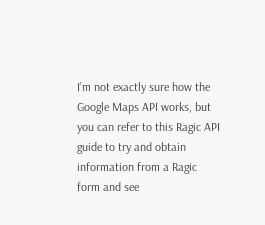I’m not exactly sure how the Google Maps API works, but you can refer to this Ragic API guide to try and obtain information from a Ragic form and see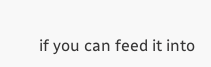if you can feed it into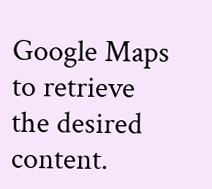Google Maps to retrieve the desired content.